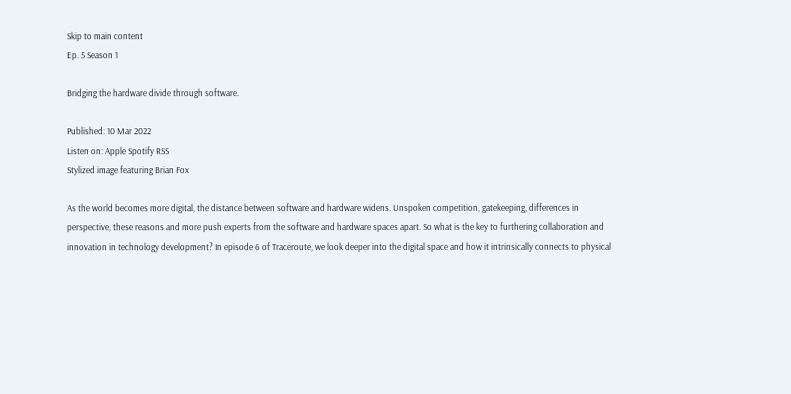Skip to main content
Ep. 5 Season 1

Bridging the hardware divide through software.

Published: 10 Mar 2022
Listen on: Apple Spotify RSS
Stylized image featuring Brian Fox

As the world becomes more digital, the distance between software and hardware widens. Unspoken competition, gatekeeping, differences in perspective, these reasons and more push experts from the software and hardware spaces apart. So what is the key to furthering collaboration and innovation in technology development? In episode 6 of Traceroute, we look deeper into the digital space and how it intrinsically connects to physical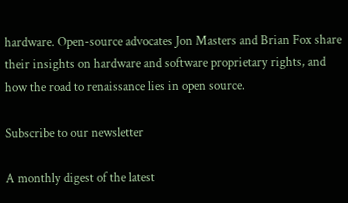hardware. Open-source advocates Jon Masters and Brian Fox share their insights on hardware and software proprietary rights, and how the road to renaissance lies in open source.

Subscribe to our newsletter

A monthly digest of the latest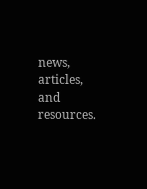news, articles, and resources.